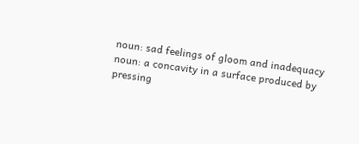noun: sad feelings of gloom and inadequacy
noun: a concavity in a surface produced by pressing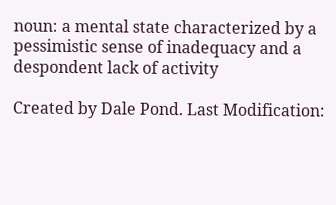noun: a mental state characterized by a pessimistic sense of inadequacy and a despondent lack of activity

Created by Dale Pond. Last Modification: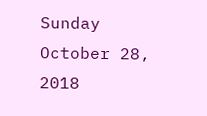Sunday October 28, 2018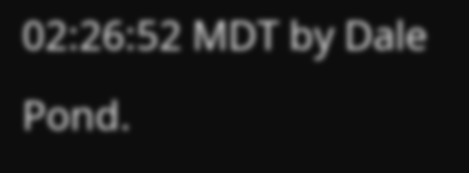02:26:52 MDT by Dale Pond.